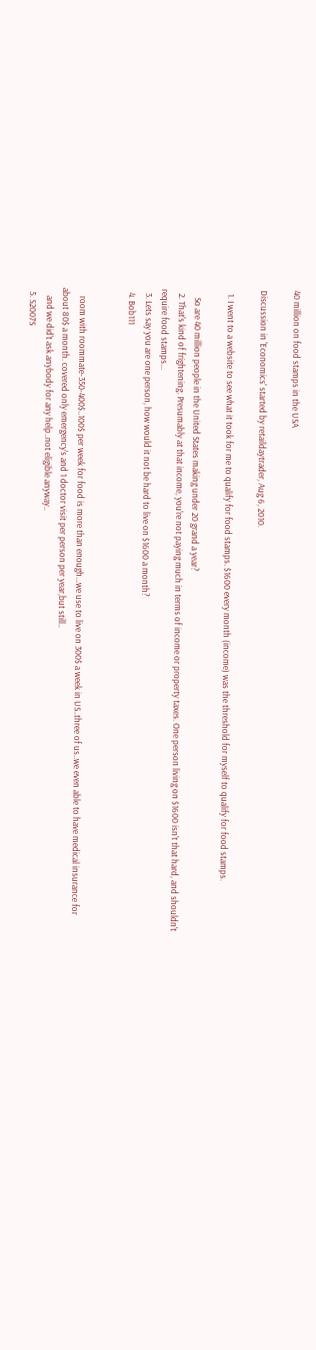40 million on food stamps in the USA

Discussion in 'Economics' started by retaildaytrader, Aug 6, 2010.

  1. I went to a website to see what it took for me to qualify for food stamps. $1600 every month (income) was the threshold for myself to qualify for food stamps.

    So are 40 million people in the United States making under 20 grand a year?
  2. That's kind of frightening. Presumably at that income, you're not paying much in terms of income or property taxes. One person living on $1600 isn't that hard, and shouldn't require food stamps...
  3. Lets say you are one person, how would it not be hard to live on $1600 a month?
  4. Bob111


    room with roommate-350-400$..100$ per week for food is more than enough...we use to live on 300$ a week in US..three of us..we even able to have medical insurance for about 80$ a month. covered only emergency's and 1 doctor visit per person per year,but still..
    and we did't ask anybody for any help..not eligible anyway..
  5. S2007S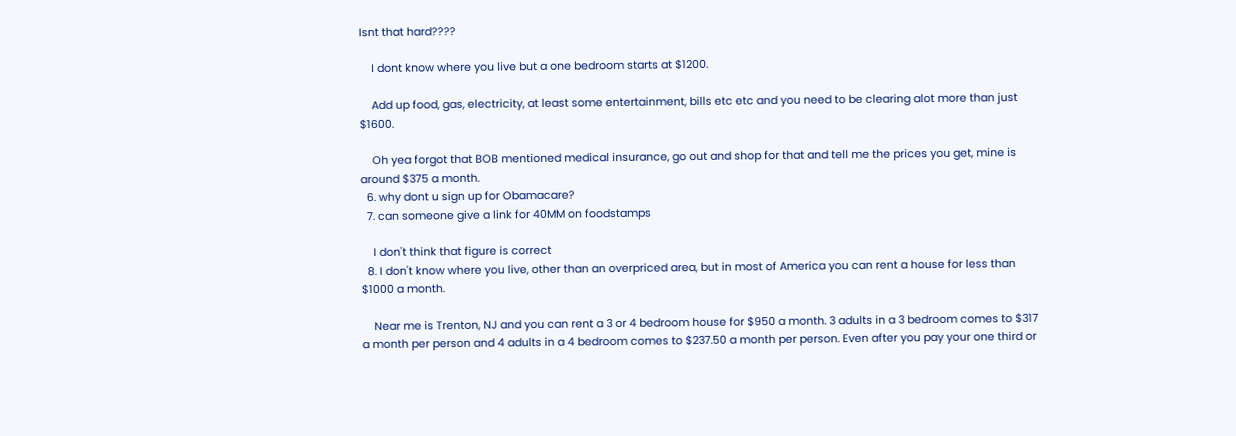Isnt that hard????

    I dont know where you live but a one bedroom starts at $1200.

    Add up food, gas, electricity, at least some entertainment, bills etc etc and you need to be clearing alot more than just $1600.

    Oh yea forgot that BOB mentioned medical insurance, go out and shop for that and tell me the prices you get, mine is around $375 a month.
  6. why dont u sign up for Obamacare?
  7. can someone give a link for 40MM on foodstamps

    I don't think that figure is correct
  8. I don't know where you live, other than an overpriced area, but in most of America you can rent a house for less than $1000 a month.

    Near me is Trenton, NJ and you can rent a 3 or 4 bedroom house for $950 a month. 3 adults in a 3 bedroom comes to $317 a month per person and 4 adults in a 4 bedroom comes to $237.50 a month per person. Even after you pay your one third or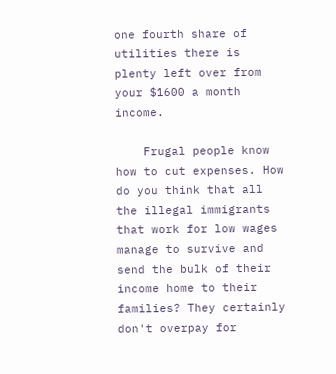one fourth share of utilities there is plenty left over from your $1600 a month income.

    Frugal people know how to cut expenses. How do you think that all the illegal immigrants that work for low wages manage to survive and send the bulk of their income home to their families? They certainly don't overpay for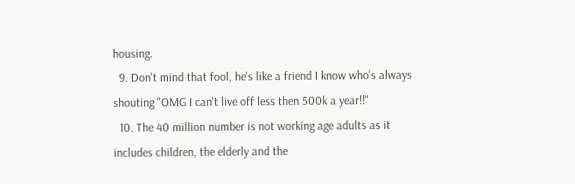housing.
  9. Don't mind that fool, he's like a friend I know who's always shouting "OMG I can't live off less then 500k a year!!"
  10. The 40 million number is not working age adults as it includes children, the elderly and the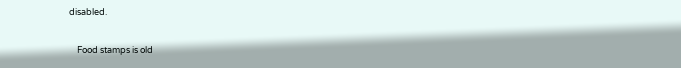disabled.

    Food stamps is old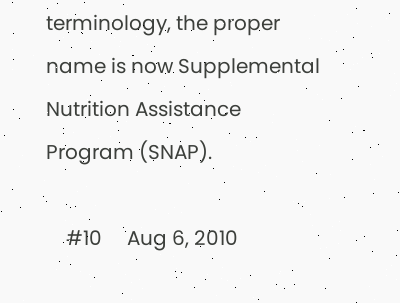terminology, the proper name is now Supplemental Nutrition Assistance Program (SNAP).

    #10     Aug 6, 2010